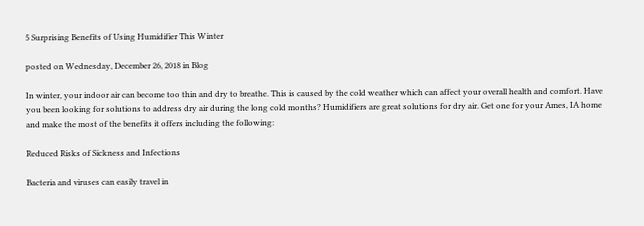5 Surprising Benefits of Using Humidifier This Winter

posted on Wednesday, December 26, 2018 in Blog

In winter, your indoor air can become too thin and dry to breathe. This is caused by the cold weather which can affect your overall health and comfort. Have you been looking for solutions to address dry air during the long cold months? Humidifiers are great solutions for dry air. Get one for your Ames, IA home and make the most of the benefits it offers including the following:

Reduced Risks of Sickness and Infections

Bacteria and viruses can easily travel in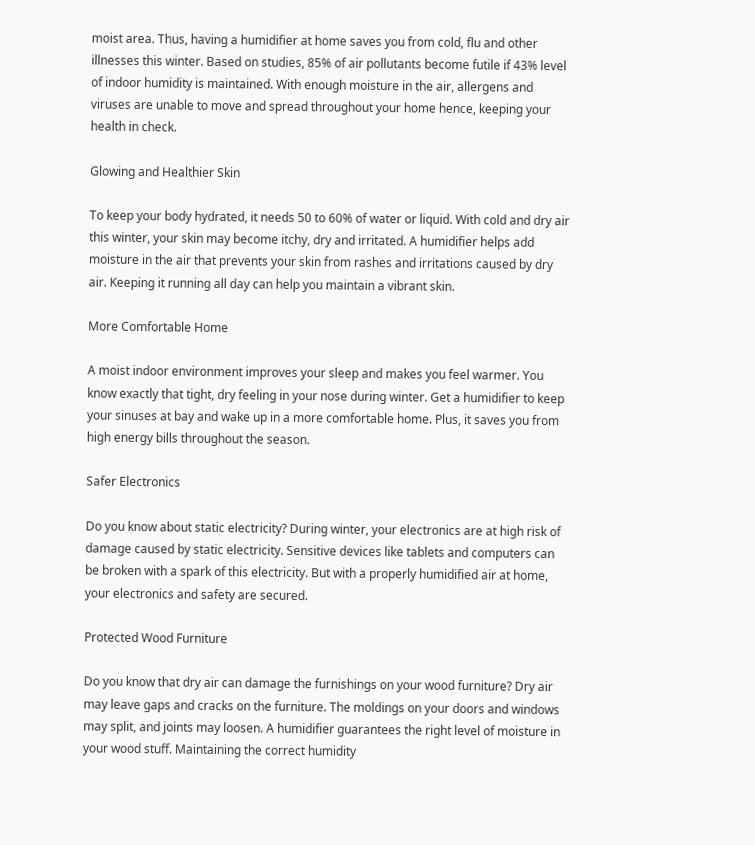moist area. Thus, having a humidifier at home saves you from cold, flu and other illnesses this winter. Based on studies, 85% of air pollutants become futile if 43% level of indoor humidity is maintained. With enough moisture in the air, allergens and viruses are unable to move and spread throughout your home hence, keeping your health in check.

Glowing and Healthier Skin

To keep your body hydrated, it needs 50 to 60% of water or liquid. With cold and dry air this winter, your skin may become itchy, dry and irritated. A humidifier helps add moisture in the air that prevents your skin from rashes and irritations caused by dry air. Keeping it running all day can help you maintain a vibrant skin.

More Comfortable Home

A moist indoor environment improves your sleep and makes you feel warmer. You know exactly that tight, dry feeling in your nose during winter. Get a humidifier to keep your sinuses at bay and wake up in a more comfortable home. Plus, it saves you from high energy bills throughout the season.

Safer Electronics

Do you know about static electricity? During winter, your electronics are at high risk of damage caused by static electricity. Sensitive devices like tablets and computers can be broken with a spark of this electricity. But with a properly humidified air at home, your electronics and safety are secured.

Protected Wood Furniture

Do you know that dry air can damage the furnishings on your wood furniture? Dry air may leave gaps and cracks on the furniture. The moldings on your doors and windows may split, and joints may loosen. A humidifier guarantees the right level of moisture in your wood stuff. Maintaining the correct humidity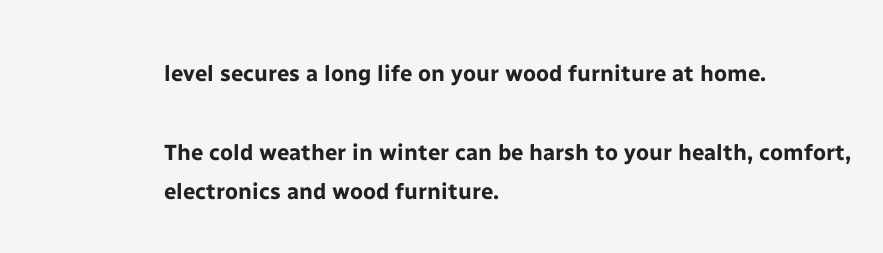level secures a long life on your wood furniture at home.

The cold weather in winter can be harsh to your health, comfort, electronics and wood furniture.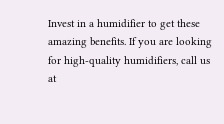Invest in a humidifier to get these amazing benefits. If you are looking for high-quality humidifiers, call us at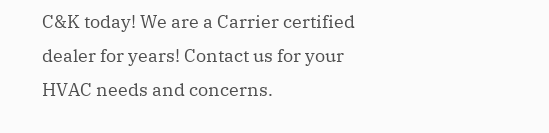C&K today! We are a Carrier certified dealer for years! Contact us for your HVAC needs and concerns.